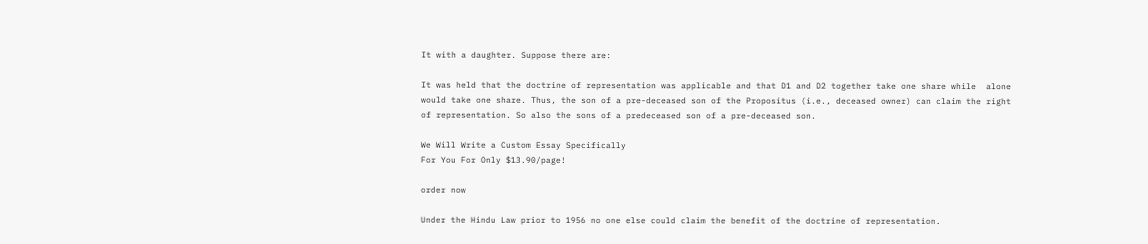It with a daughter. Suppose there are:

It was held that the doctrine of representation was applicable and that D1 and D2 together take one share while  alone would take one share. Thus, the son of a pre-deceased son of the Propositus (i.e., deceased owner) can claim the right of representation. So also the sons of a predeceased son of a pre-deceased son.

We Will Write a Custom Essay Specifically
For You For Only $13.90/page!

order now

Under the Hindu Law prior to 1956 no one else could claim the benefit of the doctrine of representation.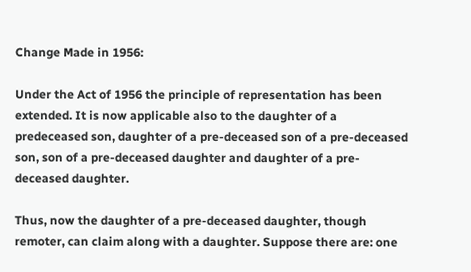Change Made in 1956:

Under the Act of 1956 the principle of representation has been extended. It is now applicable also to the daughter of a predeceased son, daughter of a pre-deceased son of a pre-deceased son, son of a pre-deceased daughter and daughter of a pre-deceased daughter.

Thus, now the daughter of a pre-deceased daughter, though remoter, can claim along with a daughter. Suppose there are: one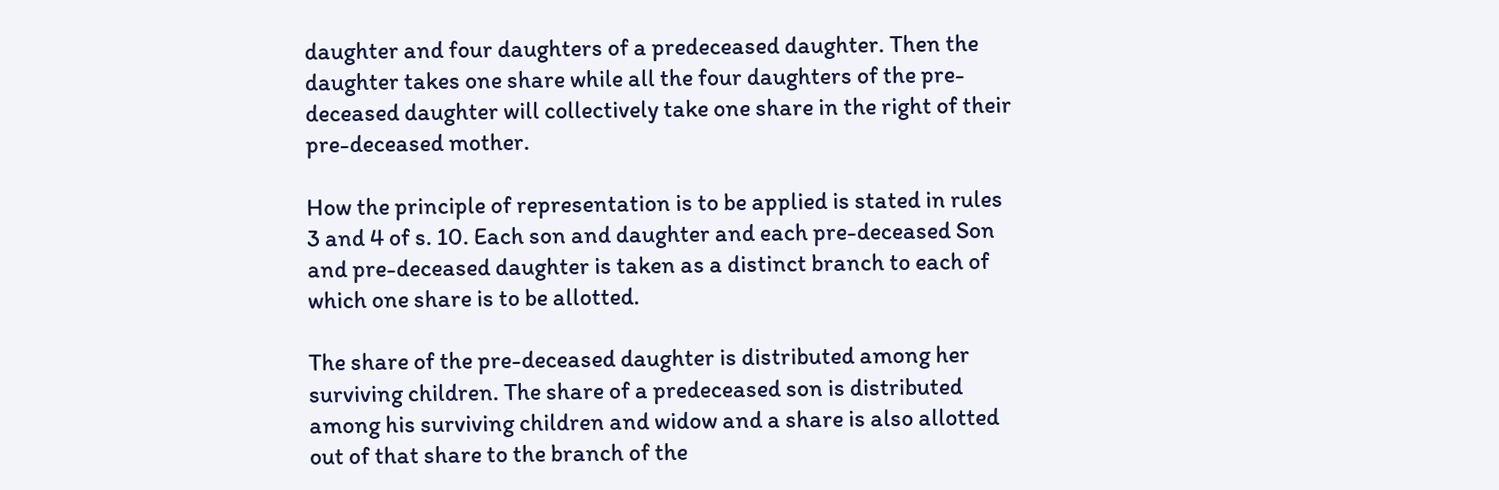daughter and four daughters of a predeceased daughter. Then the daughter takes one share while all the four daughters of the pre-deceased daughter will collectively take one share in the right of their pre-deceased mother.

How the principle of representation is to be applied is stated in rules 3 and 4 of s. 10. Each son and daughter and each pre-deceased Son and pre-deceased daughter is taken as a distinct branch to each of which one share is to be allotted.

The share of the pre-deceased daughter is distributed among her surviving children. The share of a predeceased son is distributed among his surviving children and widow and a share is also allotted out of that share to the branch of the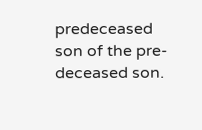predeceased son of the pre-deceased son.